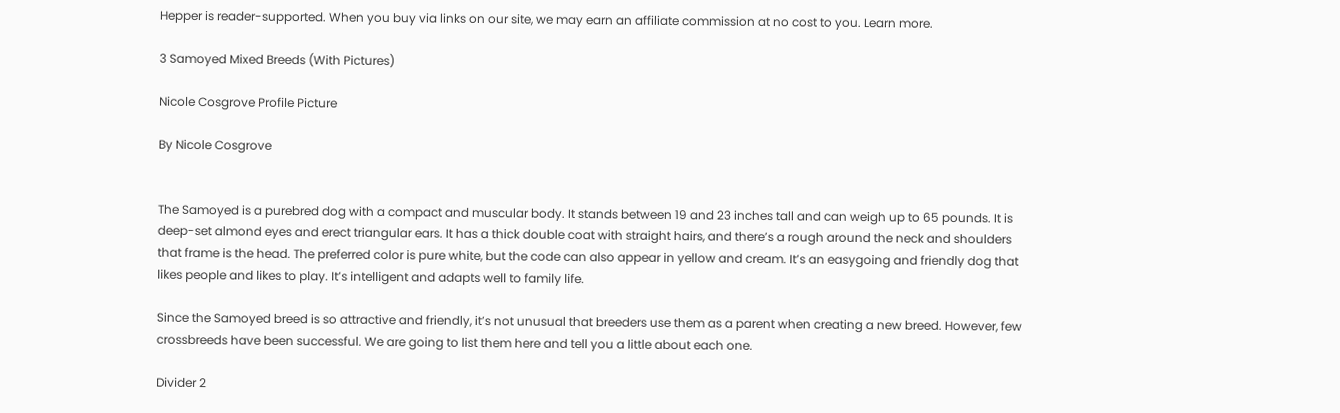Hepper is reader-supported. When you buy via links on our site, we may earn an affiliate commission at no cost to you. Learn more.

3 Samoyed Mixed Breeds (With Pictures)

Nicole Cosgrove Profile Picture

By Nicole Cosgrove


The Samoyed is a purebred dog with a compact and muscular body. It stands between 19 and 23 inches tall and can weigh up to 65 pounds. It is deep-set almond eyes and erect triangular ears. It has a thick double coat with straight hairs, and there’s a rough around the neck and shoulders that frame is the head. The preferred color is pure white, but the code can also appear in yellow and cream. It’s an easygoing and friendly dog that likes people and likes to play. It’s intelligent and adapts well to family life.

Since the Samoyed breed is so attractive and friendly, it’s not unusual that breeders use them as a parent when creating a new breed. However, few crossbreeds have been successful. We are going to list them here and tell you a little about each one.

Divider 2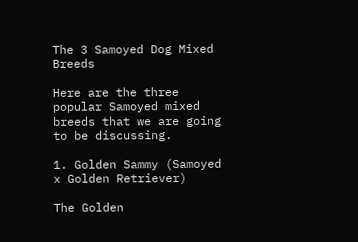The 3 Samoyed Dog Mixed Breeds

Here are the three popular Samoyed mixed breeds that we are going to be discussing.

1. Golden Sammy (Samoyed x Golden Retriever)

The Golden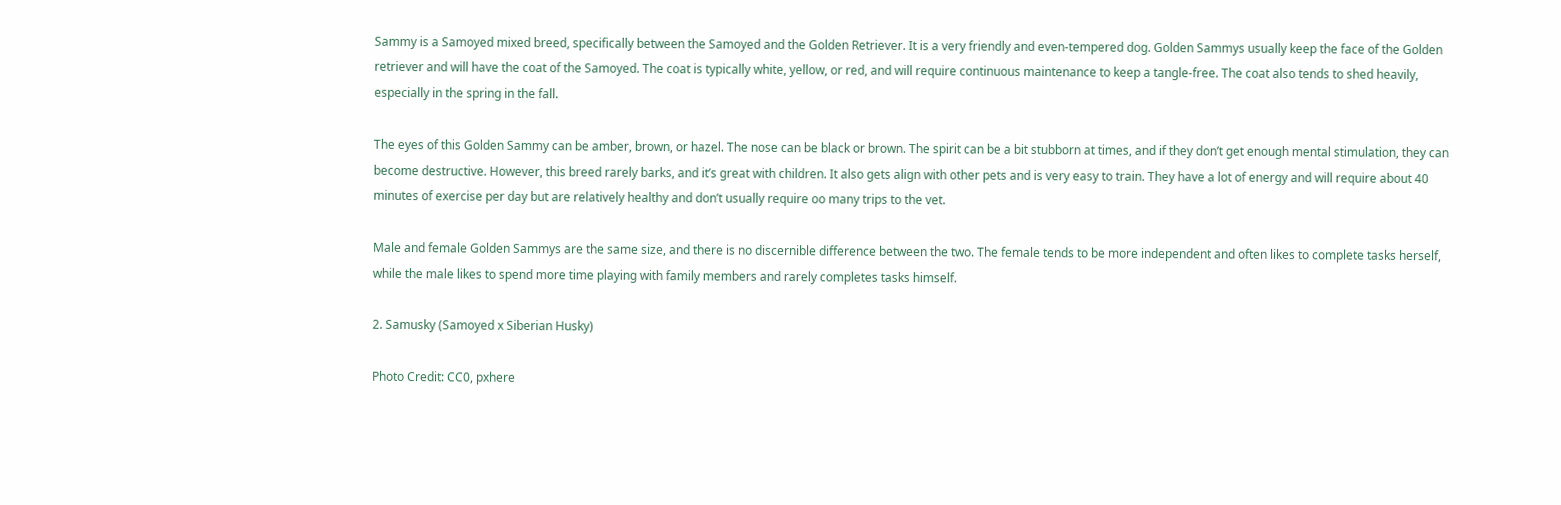Sammy is a Samoyed mixed breed, specifically between the Samoyed and the Golden Retriever. It is a very friendly and even-tempered dog. Golden Sammys usually keep the face of the Golden retriever and will have the coat of the Samoyed. The coat is typically white, yellow, or red, and will require continuous maintenance to keep a tangle-free. The coat also tends to shed heavily, especially in the spring in the fall.

The eyes of this Golden Sammy can be amber, brown, or hazel. The nose can be black or brown. The spirit can be a bit stubborn at times, and if they don’t get enough mental stimulation, they can become destructive. However, this breed rarely barks, and it’s great with children. It also gets align with other pets and is very easy to train. They have a lot of energy and will require about 40 minutes of exercise per day but are relatively healthy and don’t usually require oo many trips to the vet.

Male and female Golden Sammys are the same size, and there is no discernible difference between the two. The female tends to be more independent and often likes to complete tasks herself, while the male likes to spend more time playing with family members and rarely completes tasks himself.

2. Samusky (Samoyed x Siberian Husky)

Photo Credit: CC0, pxhere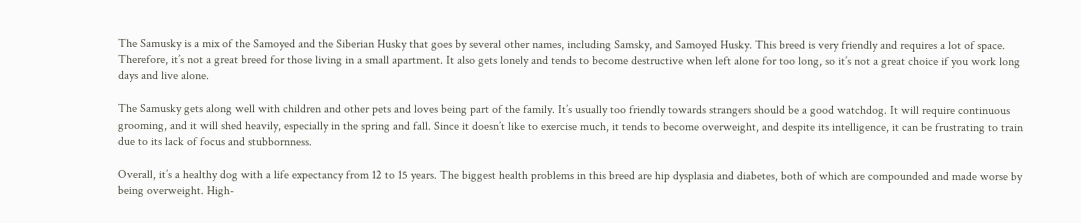The Samusky is a mix of the Samoyed and the Siberian Husky that goes by several other names, including Samsky, and Samoyed Husky. This breed is very friendly and requires a lot of space. Therefore, it’s not a great breed for those living in a small apartment. It also gets lonely and tends to become destructive when left alone for too long, so it’s not a great choice if you work long days and live alone.

The Samusky gets along well with children and other pets and loves being part of the family. It’s usually too friendly towards strangers should be a good watchdog. It will require continuous grooming, and it will shed heavily, especially in the spring and fall. Since it doesn’t like to exercise much, it tends to become overweight, and despite its intelligence, it can be frustrating to train due to its lack of focus and stubbornness.

Overall, it’s a healthy dog with a life expectancy from 12 to 15 years. The biggest health problems in this breed are hip dysplasia and diabetes, both of which are compounded and made worse by being overweight. High-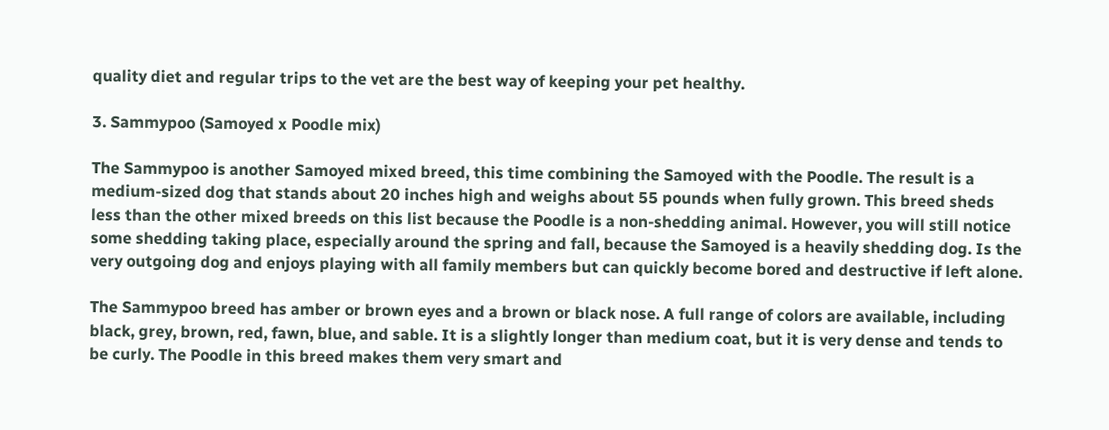quality diet and regular trips to the vet are the best way of keeping your pet healthy.

3. Sammypoo (Samoyed x Poodle mix)

The Sammypoo is another Samoyed mixed breed, this time combining the Samoyed with the Poodle. The result is a medium-sized dog that stands about 20 inches high and weighs about 55 pounds when fully grown. This breed sheds less than the other mixed breeds on this list because the Poodle is a non-shedding animal. However, you will still notice some shedding taking place, especially around the spring and fall, because the Samoyed is a heavily shedding dog. Is the very outgoing dog and enjoys playing with all family members but can quickly become bored and destructive if left alone.

The Sammypoo breed has amber or brown eyes and a brown or black nose. A full range of colors are available, including black, grey, brown, red, fawn, blue, and sable. It is a slightly longer than medium coat, but it is very dense and tends to be curly. The Poodle in this breed makes them very smart and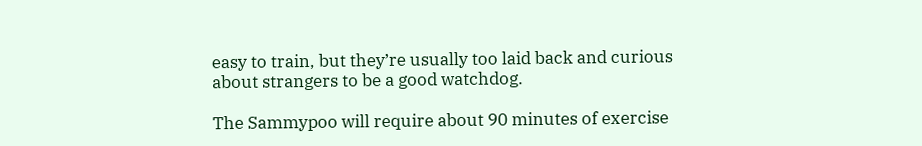easy to train, but they’re usually too laid back and curious about strangers to be a good watchdog.

The Sammypoo will require about 90 minutes of exercise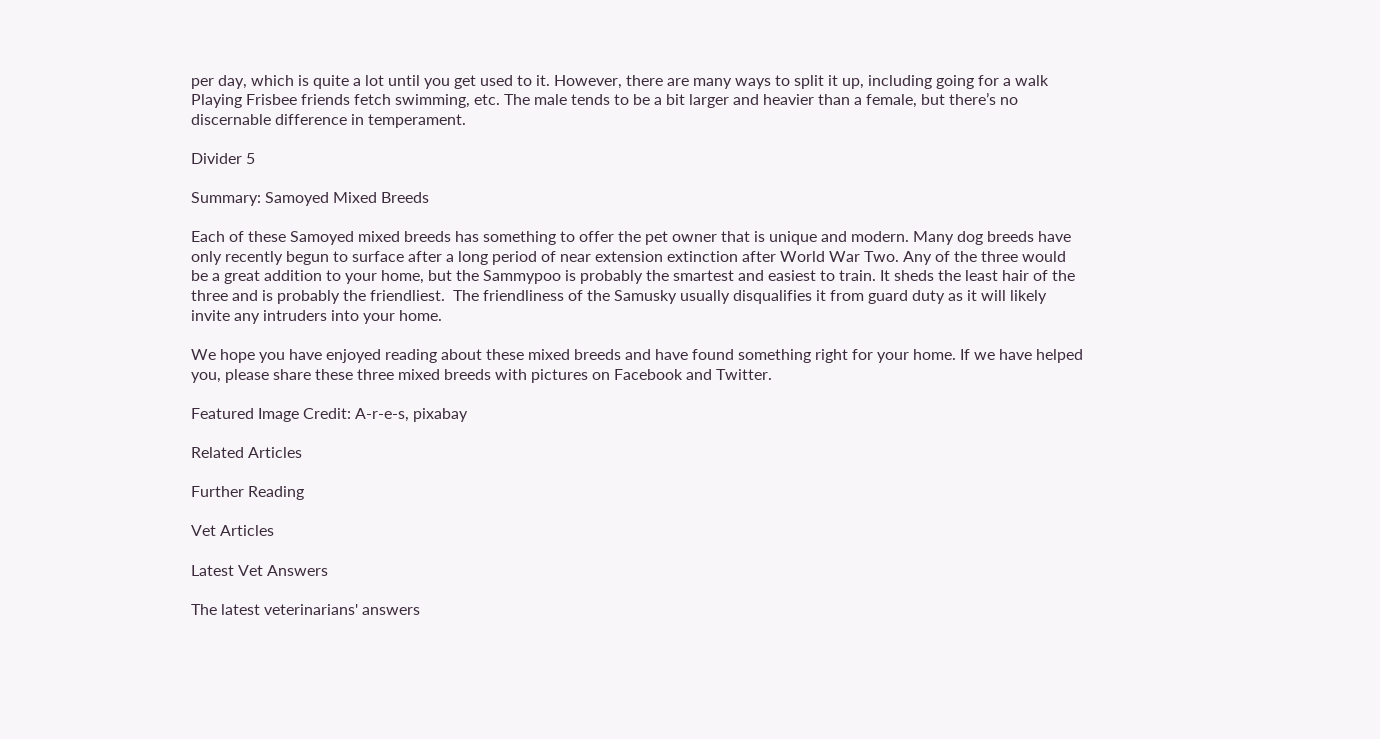per day, which is quite a lot until you get used to it. However, there are many ways to split it up, including going for a walk Playing Frisbee friends fetch swimming, etc. The male tends to be a bit larger and heavier than a female, but there’s no discernable difference in temperament.

Divider 5

Summary: Samoyed Mixed Breeds

Each of these Samoyed mixed breeds has something to offer the pet owner that is unique and modern. Many dog breeds have only recently begun to surface after a long period of near extension extinction after World War Two. Any of the three would be a great addition to your home, but the Sammypoo is probably the smartest and easiest to train. It sheds the least hair of the three and is probably the friendliest.  The friendliness of the Samusky usually disqualifies it from guard duty as it will likely invite any intruders into your home.

We hope you have enjoyed reading about these mixed breeds and have found something right for your home. If we have helped you, please share these three mixed breeds with pictures on Facebook and Twitter.

Featured Image Credit: A-r-e-s, pixabay

Related Articles

Further Reading

Vet Articles

Latest Vet Answers

The latest veterinarians' answers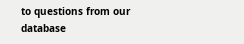to questions from our database